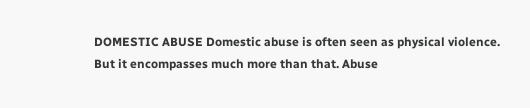DOMESTIC ABUSE Domestic abuse is often seen as physical violence. But it encompasses much more than that. Abuse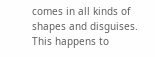comes in all kinds of shapes and disguises. This happens to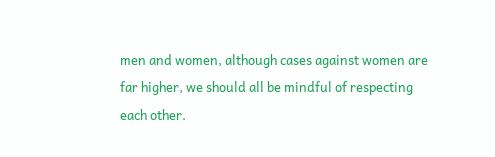men and women, although cases against women are far higher, we should all be mindful of respecting each other.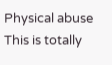Physical abuse This is totally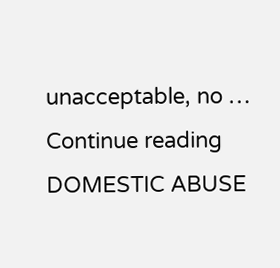unacceptable, no … Continue reading DOMESTIC ABUSE